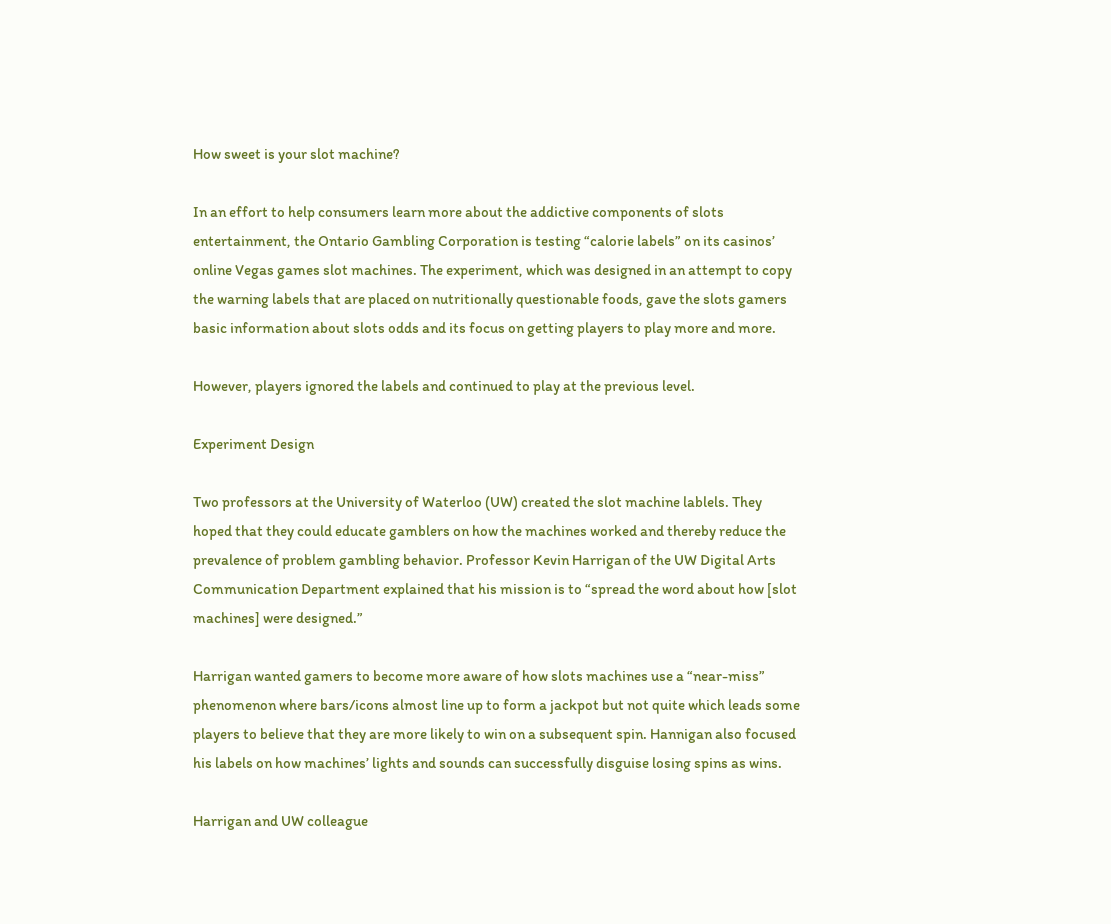How sweet is your slot machine?

In an effort to help consumers learn more about the addictive components of slots entertainment, the Ontario Gambling Corporation is testing “calorie labels” on its casinos’ online Vegas games slot machines. The experiment, which was designed in an attempt to copy the warning labels that are placed on nutritionally questionable foods, gave the slots gamers basic information about slots odds and its focus on getting players to play more and more.

However, players ignored the labels and continued to play at the previous level.

Experiment Design

Two professors at the University of Waterloo (UW) created the slot machine lablels. They hoped that they could educate gamblers on how the machines worked and thereby reduce the prevalence of problem gambling behavior. Professor Kevin Harrigan of the UW Digital Arts Communication Department explained that his mission is to “spread the word about how [slot machines] were designed.”

Harrigan wanted gamers to become more aware of how slots machines use a “near-miss” phenomenon where bars/icons almost line up to form a jackpot but not quite which leads some players to believe that they are more likely to win on a subsequent spin. Hannigan also focused his labels on how machines’ lights and sounds can successfully disguise losing spins as wins.

Harrigan and UW colleague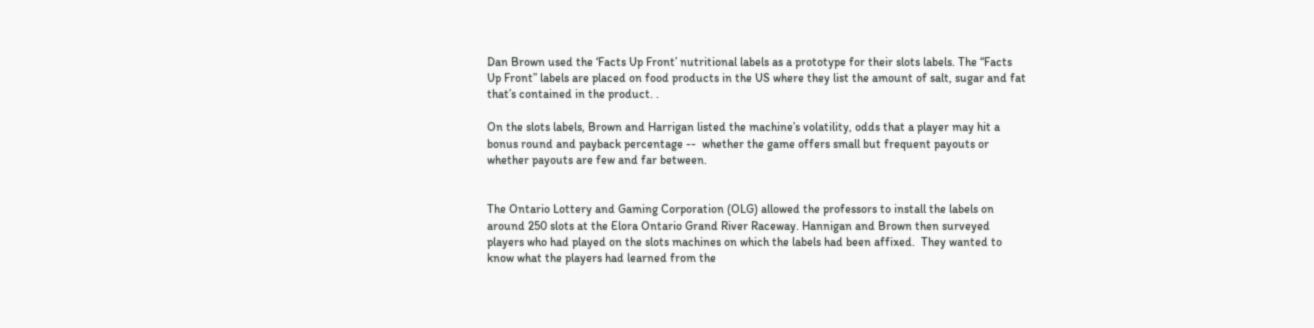Dan Brown used the ‘Facts Up Front’ nutritional labels as a prototype for their slots labels. The “Facts Up Front” labels are placed on food products in the US where they list the amount of salt, sugar and fat that’s contained in the product. .

On the slots labels, Brown and Harrigan listed the machine’s volatility, odds that a player may hit a bonus round and payback percentage --  whether the game offers small but frequent payouts or whether payouts are few and far between.


The Ontario Lottery and Gaming Corporation (OLG) allowed the professors to install the labels on around 250 slots at the Elora Ontario Grand River Raceway. Hannigan and Brown then surveyed players who had played on the slots machines on which the labels had been affixed.  They wanted to know what the players had learned from the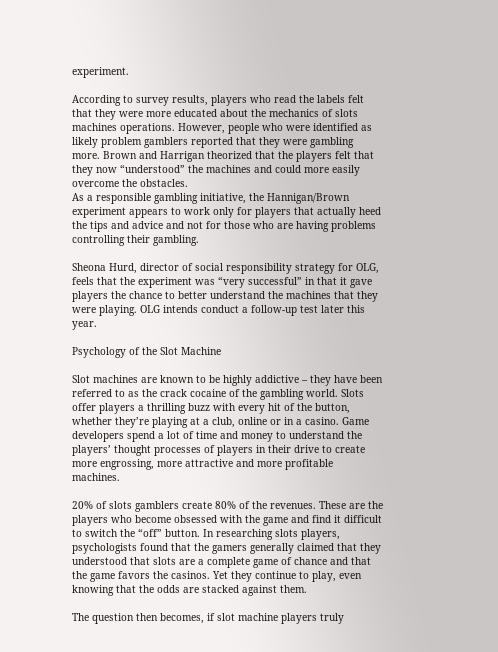experiment.

According to survey results, players who read the labels felt that they were more educated about the mechanics of slots machines operations. However, people who were identified as likely problem gamblers reported that they were gambling more. Brown and Harrigan theorized that the players felt that they now “understood” the machines and could more easily overcome the obstacles.
As a responsible gambling initiative, the Hannigan/Brown experiment appears to work only for players that actually heed the tips and advice and not for those who are having problems controlling their gambling.

Sheona Hurd, director of social responsibility strategy for OLG, feels that the experiment was “very successful” in that it gave players the chance to better understand the machines that they were playing. OLG intends conduct a follow-up test later this year.

Psychology of the Slot Machine

Slot machines are known to be highly addictive – they have been referred to as the crack cocaine of the gambling world. Slots offer players a thrilling buzz with every hit of the button, whether they’re playing at a club, online or in a casino. Game developers spend a lot of time and money to understand the players’ thought processes of players in their drive to create more engrossing, more attractive and more profitable machines.

20% of slots gamblers create 80% of the revenues. These are the players who become obsessed with the game and find it difficult to switch the “off” button. In researching slots players, psychologists found that the gamers generally claimed that they understood that slots are a complete game of chance and that the game favors the casinos. Yet they continue to play, even knowing that the odds are stacked against them.

The question then becomes, if slot machine players truly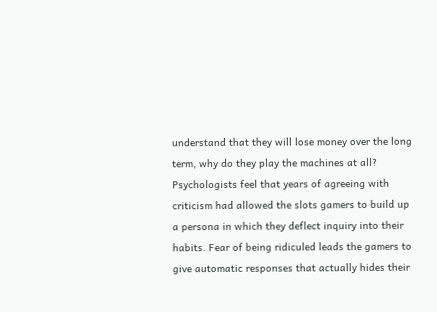understand that they will lose money over the long term, why do they play the machines at all? Psychologists feel that years of agreeing with criticism had allowed the slots gamers to build up a persona in which they deflect inquiry into their habits. Fear of being ridiculed leads the gamers to give automatic responses that actually hides their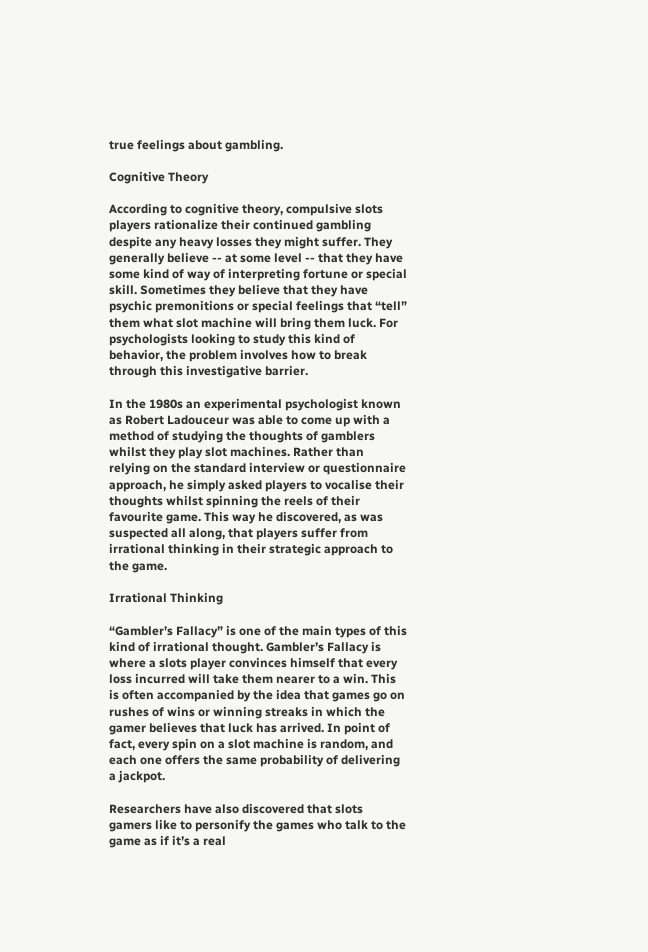true feelings about gambling.

Cognitive Theory

According to cognitive theory, compulsive slots players rationalize their continued gambling despite any heavy losses they might suffer. They generally believe -- at some level -- that they have some kind of way of interpreting fortune or special skill. Sometimes they believe that they have psychic premonitions or special feelings that “tell” them what slot machine will bring them luck. For psychologists looking to study this kind of behavior, the problem involves how to break through this investigative barrier.

In the 1980s an experimental psychologist known as Robert Ladouceur was able to come up with a method of studying the thoughts of gamblers whilst they play slot machines. Rather than relying on the standard interview or questionnaire approach, he simply asked players to vocalise their thoughts whilst spinning the reels of their favourite game. This way he discovered, as was suspected all along, that players suffer from irrational thinking in their strategic approach to the game.

Irrational Thinking

“Gambler’s Fallacy” is one of the main types of this kind of irrational thought. Gambler’s Fallacy is where a slots player convinces himself that every loss incurred will take them nearer to a win. This is often accompanied by the idea that games go on rushes of wins or winning streaks in which the gamer believes that luck has arrived. In point of fact, every spin on a slot machine is random, and each one offers the same probability of delivering a jackpot.

Researchers have also discovered that slots gamers like to personify the games who talk to the game as if it’s a real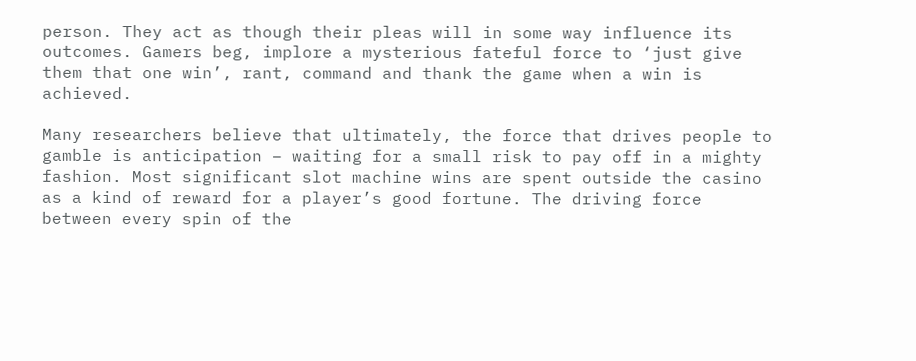person. They act as though their pleas will in some way influence its outcomes. Gamers beg, implore a mysterious fateful force to ‘just give them that one win’, rant, command and thank the game when a win is achieved.

Many researchers believe that ultimately, the force that drives people to gamble is anticipation – waiting for a small risk to pay off in a mighty fashion. Most significant slot machine wins are spent outside the casino as a kind of reward for a player’s good fortune. The driving force between every spin of the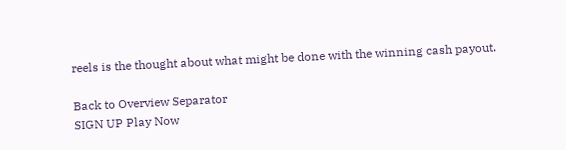reels is the thought about what might be done with the winning cash payout.

Back to Overview Separator
SIGN UP Play Now